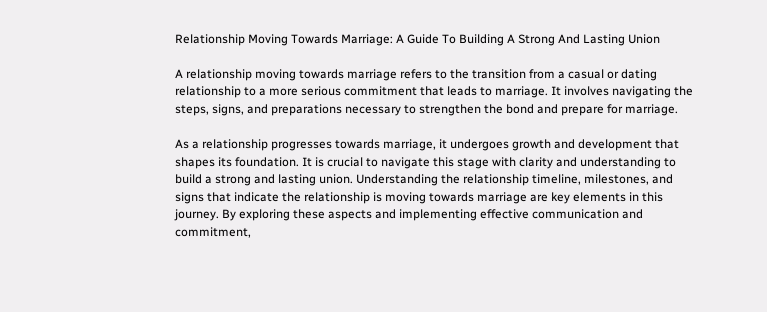Relationship Moving Towards Marriage: A Guide To Building A Strong And Lasting Union

A relationship moving towards marriage refers to the transition from a casual or dating relationship to a more serious commitment that leads to marriage. It involves navigating the steps, signs, and preparations necessary to strengthen the bond and prepare for marriage.

As a relationship progresses towards marriage, it undergoes growth and development that shapes its foundation. It is crucial to navigate this stage with clarity and understanding to build a strong and lasting union. Understanding the relationship timeline, milestones, and signs that indicate the relationship is moving towards marriage are key elements in this journey. By exploring these aspects and implementing effective communication and commitment,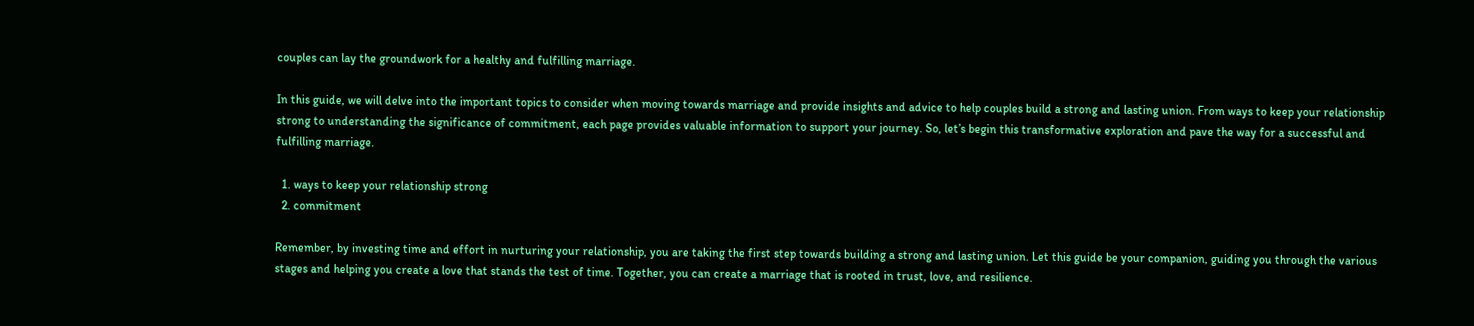couples can lay the groundwork for a healthy and fulfilling marriage.

In this guide, we will delve into the important topics to consider when moving towards marriage and provide insights and advice to help couples build a strong and lasting union. From ways to keep your relationship strong to understanding the significance of commitment, each page provides valuable information to support your journey. So, let’s begin this transformative exploration and pave the way for a successful and fulfilling marriage.

  1. ways to keep your relationship strong
  2. commitment

Remember, by investing time and effort in nurturing your relationship, you are taking the first step towards building a strong and lasting union. Let this guide be your companion, guiding you through the various stages and helping you create a love that stands the test of time. Together, you can create a marriage that is rooted in trust, love, and resilience.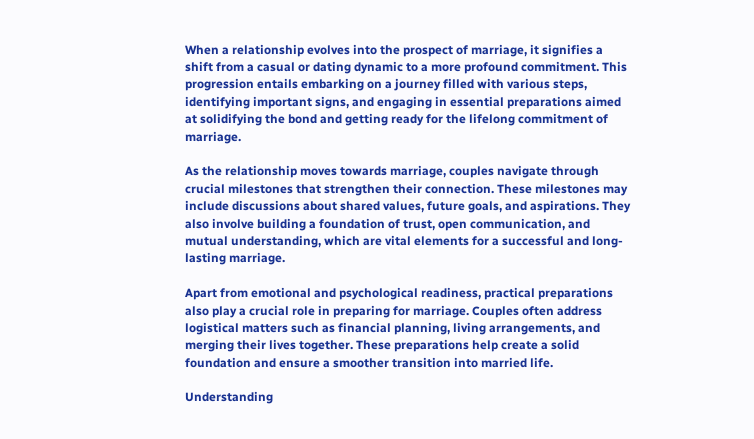When a relationship evolves into the prospect of marriage, it signifies a shift from a casual or dating dynamic to a more profound commitment. This progression entails embarking on a journey filled with various steps, identifying important signs, and engaging in essential preparations aimed at solidifying the bond and getting ready for the lifelong commitment of marriage.

As the relationship moves towards marriage, couples navigate through crucial milestones that strengthen their connection. These milestones may include discussions about shared values, future goals, and aspirations. They also involve building a foundation of trust, open communication, and mutual understanding, which are vital elements for a successful and long-lasting marriage.

Apart from emotional and psychological readiness, practical preparations also play a crucial role in preparing for marriage. Couples often address logistical matters such as financial planning, living arrangements, and merging their lives together. These preparations help create a solid foundation and ensure a smoother transition into married life.

Understanding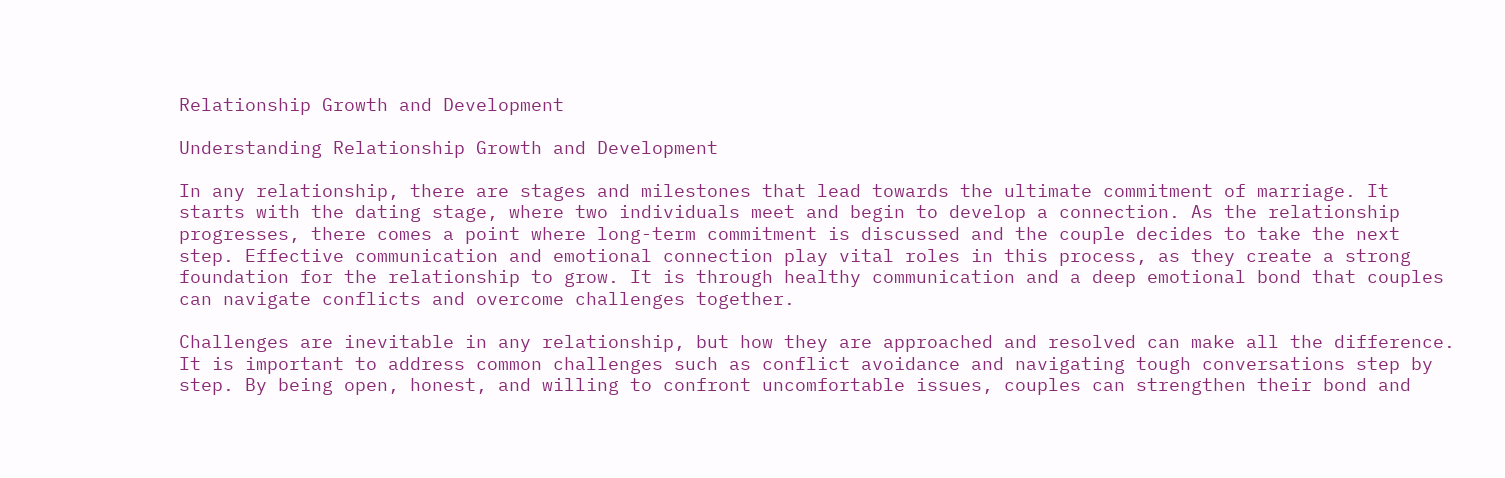Relationship Growth and Development

Understanding Relationship Growth and Development

In any relationship, there are stages and milestones that lead towards the ultimate commitment of marriage. It starts with the dating stage, where two individuals meet and begin to develop a connection. As the relationship progresses, there comes a point where long-term commitment is discussed and the couple decides to take the next step. Effective communication and emotional connection play vital roles in this process, as they create a strong foundation for the relationship to grow. It is through healthy communication and a deep emotional bond that couples can navigate conflicts and overcome challenges together.

Challenges are inevitable in any relationship, but how they are approached and resolved can make all the difference. It is important to address common challenges such as conflict avoidance and navigating tough conversations step by step. By being open, honest, and willing to confront uncomfortable issues, couples can strengthen their bond and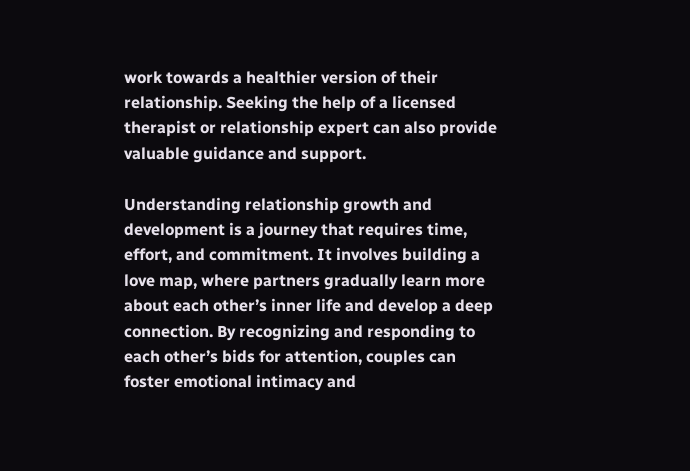work towards a healthier version of their relationship. Seeking the help of a licensed therapist or relationship expert can also provide valuable guidance and support.

Understanding relationship growth and development is a journey that requires time, effort, and commitment. It involves building a love map, where partners gradually learn more about each other’s inner life and develop a deep connection. By recognizing and responding to each other’s bids for attention, couples can foster emotional intimacy and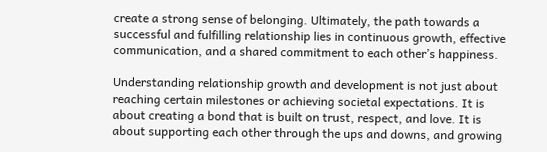create a strong sense of belonging. Ultimately, the path towards a successful and fulfilling relationship lies in continuous growth, effective communication, and a shared commitment to each other’s happiness.

Understanding relationship growth and development is not just about reaching certain milestones or achieving societal expectations. It is about creating a bond that is built on trust, respect, and love. It is about supporting each other through the ups and downs, and growing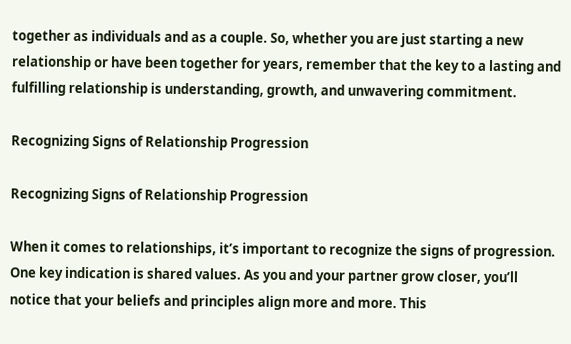together as individuals and as a couple. So, whether you are just starting a new relationship or have been together for years, remember that the key to a lasting and fulfilling relationship is understanding, growth, and unwavering commitment.

Recognizing Signs of Relationship Progression

Recognizing Signs of Relationship Progression

When it comes to relationships, it’s important to recognize the signs of progression. One key indication is shared values. As you and your partner grow closer, you’ll notice that your beliefs and principles align more and more. This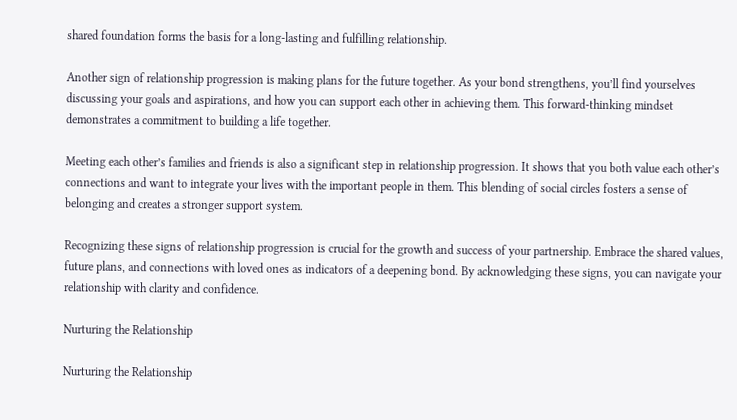shared foundation forms the basis for a long-lasting and fulfilling relationship.

Another sign of relationship progression is making plans for the future together. As your bond strengthens, you’ll find yourselves discussing your goals and aspirations, and how you can support each other in achieving them. This forward-thinking mindset demonstrates a commitment to building a life together.

Meeting each other’s families and friends is also a significant step in relationship progression. It shows that you both value each other’s connections and want to integrate your lives with the important people in them. This blending of social circles fosters a sense of belonging and creates a stronger support system.

Recognizing these signs of relationship progression is crucial for the growth and success of your partnership. Embrace the shared values, future plans, and connections with loved ones as indicators of a deepening bond. By acknowledging these signs, you can navigate your relationship with clarity and confidence.

Nurturing the Relationship

Nurturing the Relationship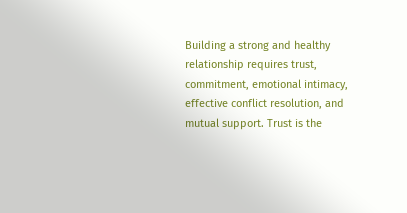Building a strong and healthy relationship requires trust, commitment, emotional intimacy, effective conflict resolution, and mutual support. Trust is the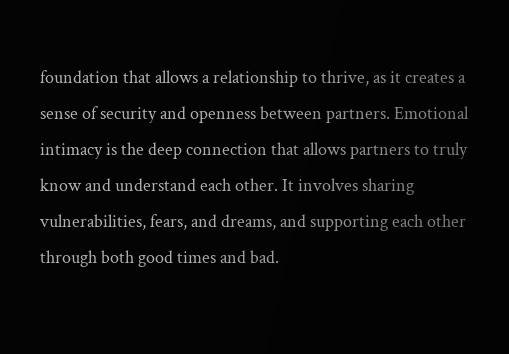foundation that allows a relationship to thrive, as it creates a sense of security and openness between partners. Emotional intimacy is the deep connection that allows partners to truly know and understand each other. It involves sharing vulnerabilities, fears, and dreams, and supporting each other through both good times and bad.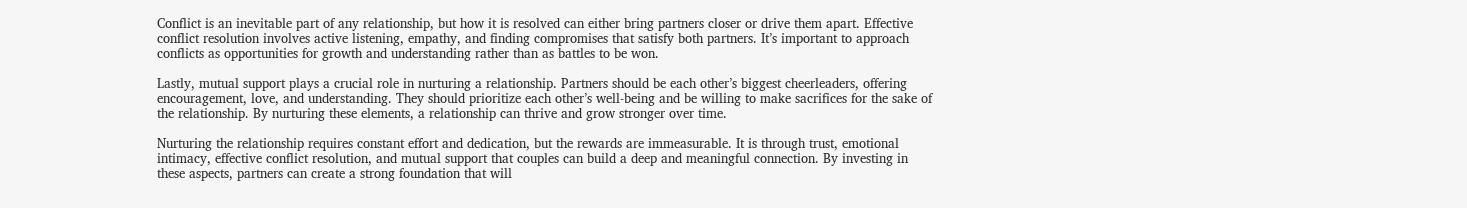Conflict is an inevitable part of any relationship, but how it is resolved can either bring partners closer or drive them apart. Effective conflict resolution involves active listening, empathy, and finding compromises that satisfy both partners. It’s important to approach conflicts as opportunities for growth and understanding rather than as battles to be won.

Lastly, mutual support plays a crucial role in nurturing a relationship. Partners should be each other’s biggest cheerleaders, offering encouragement, love, and understanding. They should prioritize each other’s well-being and be willing to make sacrifices for the sake of the relationship. By nurturing these elements, a relationship can thrive and grow stronger over time.

Nurturing the relationship requires constant effort and dedication, but the rewards are immeasurable. It is through trust, emotional intimacy, effective conflict resolution, and mutual support that couples can build a deep and meaningful connection. By investing in these aspects, partners can create a strong foundation that will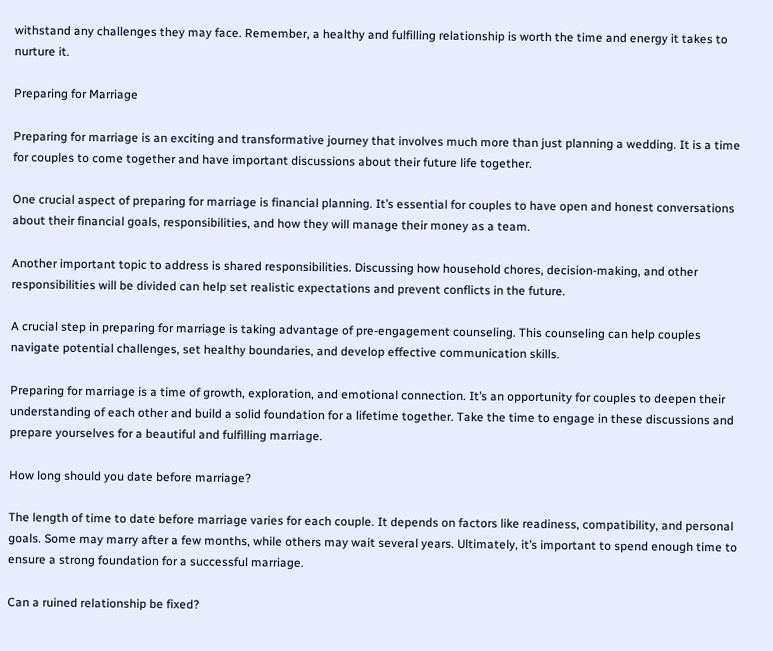withstand any challenges they may face. Remember, a healthy and fulfilling relationship is worth the time and energy it takes to nurture it.

Preparing for Marriage

Preparing for marriage is an exciting and transformative journey that involves much more than just planning a wedding. It is a time for couples to come together and have important discussions about their future life together.

One crucial aspect of preparing for marriage is financial planning. It’s essential for couples to have open and honest conversations about their financial goals, responsibilities, and how they will manage their money as a team.

Another important topic to address is shared responsibilities. Discussing how household chores, decision-making, and other responsibilities will be divided can help set realistic expectations and prevent conflicts in the future.

A crucial step in preparing for marriage is taking advantage of pre-engagement counseling. This counseling can help couples navigate potential challenges, set healthy boundaries, and develop effective communication skills.

Preparing for marriage is a time of growth, exploration, and emotional connection. It’s an opportunity for couples to deepen their understanding of each other and build a solid foundation for a lifetime together. Take the time to engage in these discussions and prepare yourselves for a beautiful and fulfilling marriage.

How long should you date before marriage?

The length of time to date before marriage varies for each couple. It depends on factors like readiness, compatibility, and personal goals. Some may marry after a few months, while others may wait several years. Ultimately, it’s important to spend enough time to ensure a strong foundation for a successful marriage.

Can a ruined relationship be fixed?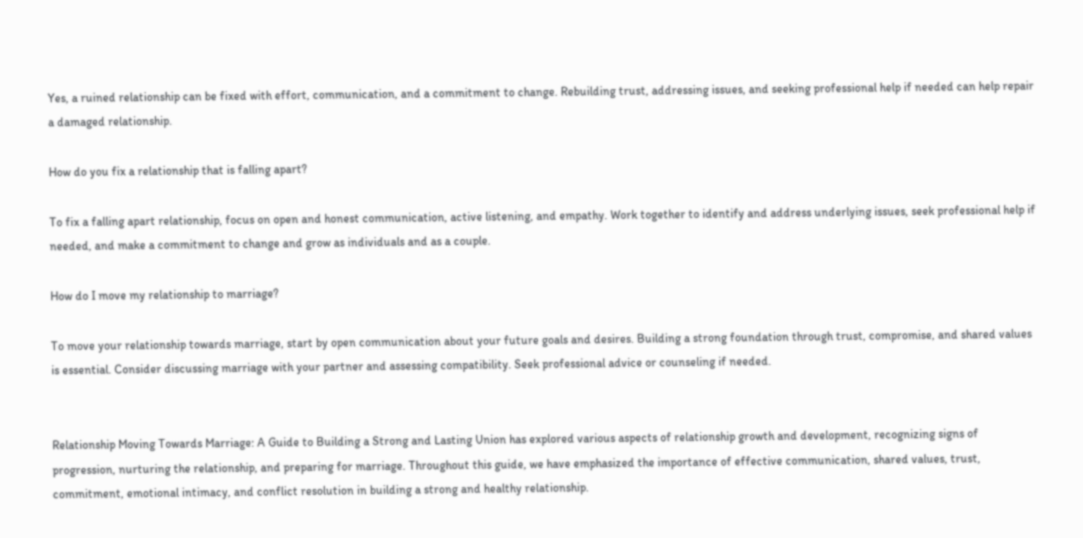Yes, a ruined relationship can be fixed with effort, communication, and a commitment to change. Rebuilding trust, addressing issues, and seeking professional help if needed can help repair a damaged relationship.

How do you fix a relationship that is falling apart?

To fix a falling apart relationship, focus on open and honest communication, active listening, and empathy. Work together to identify and address underlying issues, seek professional help if needed, and make a commitment to change and grow as individuals and as a couple.

How do I move my relationship to marriage?

To move your relationship towards marriage, start by open communication about your future goals and desires. Building a strong foundation through trust, compromise, and shared values is essential. Consider discussing marriage with your partner and assessing compatibility. Seek professional advice or counseling if needed.


Relationship Moving Towards Marriage: A Guide to Building a Strong and Lasting Union has explored various aspects of relationship growth and development, recognizing signs of progression, nurturing the relationship, and preparing for marriage. Throughout this guide, we have emphasized the importance of effective communication, shared values, trust, commitment, emotional intimacy, and conflict resolution in building a strong and healthy relationship.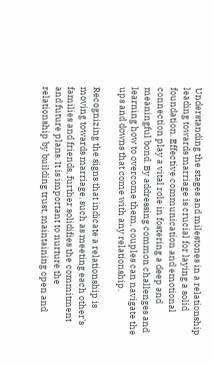Understanding the stages and milestones in a relationship leading towards marriage is crucial for laying a solid foundation. Effective communication and emotional connection play a vital role in fostering a deep and meaningful bond. By addressing common challenges and learning how to overcome them, couples can navigate the ups and downs that come with any relationship.

Recognizing the signs that indicate a relationship is moving towards marriage, such as meeting each other’s families and friends, further solidifies the commitment and future plans. It is important to nurture the relationship by building trust, maintaining open and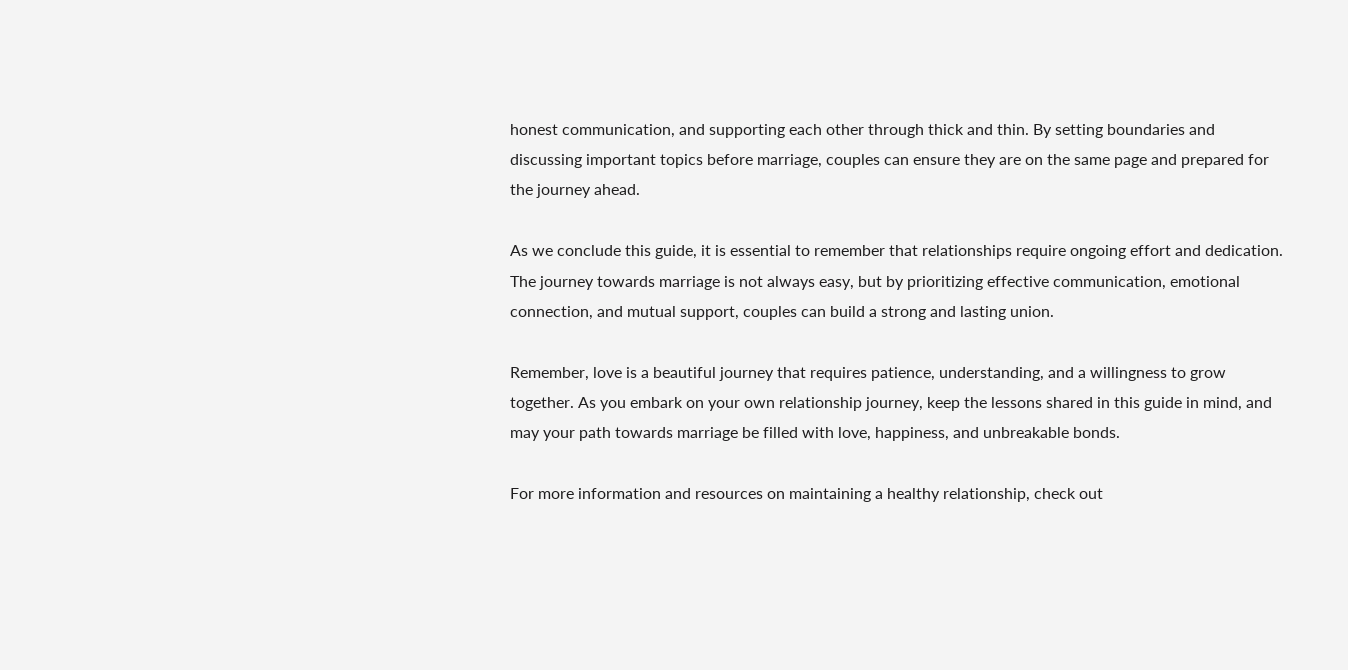honest communication, and supporting each other through thick and thin. By setting boundaries and discussing important topics before marriage, couples can ensure they are on the same page and prepared for the journey ahead.

As we conclude this guide, it is essential to remember that relationships require ongoing effort and dedication. The journey towards marriage is not always easy, but by prioritizing effective communication, emotional connection, and mutual support, couples can build a strong and lasting union.

Remember, love is a beautiful journey that requires patience, understanding, and a willingness to grow together. As you embark on your own relationship journey, keep the lessons shared in this guide in mind, and may your path towards marriage be filled with love, happiness, and unbreakable bonds.

For more information and resources on maintaining a healthy relationship, check out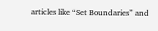articles like “Set Boundaries” and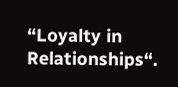“Loyalty in Relationships“.